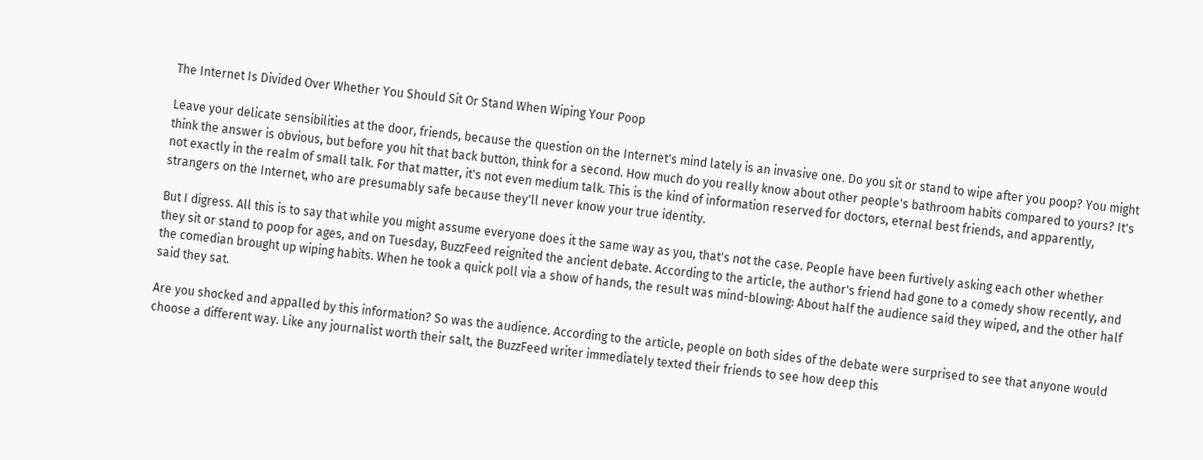The Internet Is Divided Over Whether You Should Sit Or Stand When Wiping Your Poop

Leave your delicate sensibilities at the door, friends, because the question on the Internet's mind lately is an invasive one. Do you sit or stand to wipe after you poop? You might think the answer is obvious, but before you hit that back button, think for a second. How much do you really know about other people's bathroom habits compared to yours? It's not exactly in the realm of small talk. For that matter, it's not even medium talk. This is the kind of information reserved for doctors, eternal best friends, and apparently, strangers on the Internet, who are presumably safe because they'll never know your true identity.

But I digress. All this is to say that while you might assume everyone does it the same way as you, that's not the case. People have been furtively asking each other whether they sit or stand to poop for ages, and on Tuesday, BuzzFeed reignited the ancient debate. According to the article, the author's friend had gone to a comedy show recently, and the comedian brought up wiping habits. When he took a quick poll via a show of hands, the result was mind-blowing: About half the audience said they wiped, and the other half said they sat.

Are you shocked and appalled by this information? So was the audience. According to the article, people on both sides of the debate were surprised to see that anyone would choose a different way. Like any journalist worth their salt, the BuzzFeed writer immediately texted their friends to see how deep this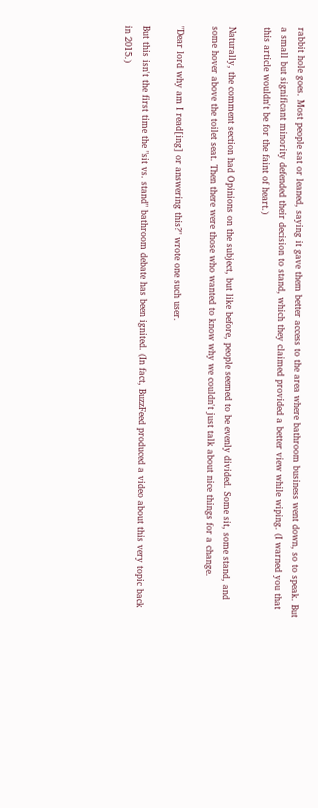rabbit hole goes. Most people sat or leaned, saying it gave them better access to the area where bathroom business went down, so to speak. But a small but significant minority defended their decision to stand, which they claimed provided a better view while wiping. (I warned you that this article wouldn't be for the faint of heart.)

Naturally, the comment section had Opinions on the subject, but like before, people seemed to be evenly divided. Some sit, some stand, and some hover above the toilet seat. Then there were those who wanted to know why we couldn't just talk about nice things for a change.

"Dear lord why am I read[ing] or answering this?" wrote one such user.

But this isn't the first time the "sit vs. stand" bathroom debate has been ignited. (In fact, BuzzFeed produced a video about this very topic back in 2015.)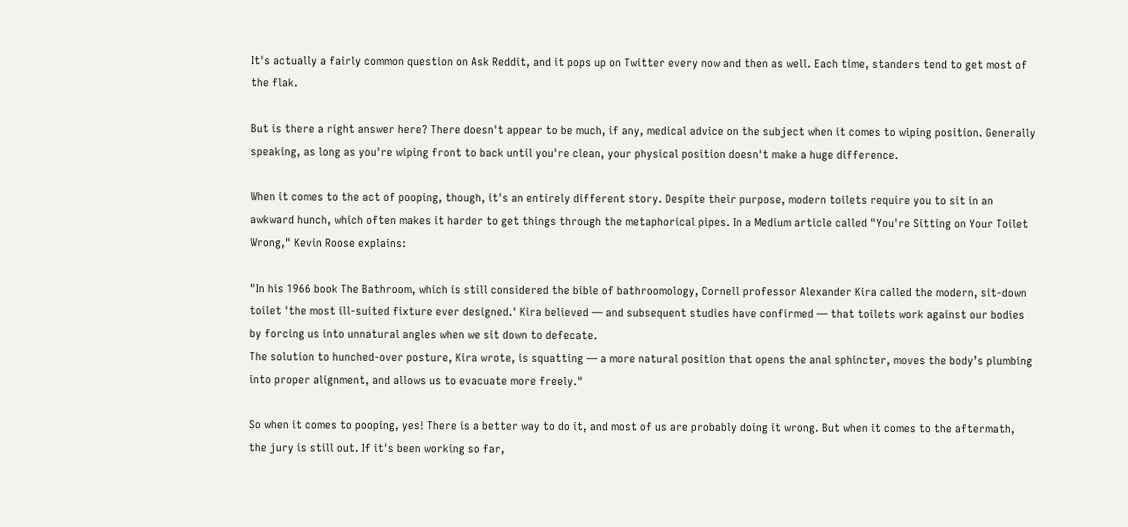It's actually a fairly common question on Ask Reddit, and it pops up on Twitter every now and then as well. Each time, standers tend to get most of the flak.

But is there a right answer here? There doesn't appear to be much, if any, medical advice on the subject when it comes to wiping position. Generally speaking, as long as you're wiping front to back until you're clean, your physical position doesn't make a huge difference.

When it comes to the act of pooping, though, it's an entirely different story. Despite their purpose, modern toilets require you to sit in an awkward hunch, which often makes it harder to get things through the metaphorical pipes. In a Medium article called "You're Sitting on Your Toilet Wrong," Kevin Roose explains:

"In his 1966 book The Bathroom, which is still considered the bible of bathroomology, Cornell professor Alexander Kira called the modern, sit-down toilet 'the most ill-suited fixture ever designed.' Kira believed — and subsequent studies have confirmed — that toilets work against our bodies by forcing us into unnatural angles when we sit down to defecate.
The solution to hunched-over posture, Kira wrote, is squatting — a more natural position that opens the anal sphincter, moves the body’s plumbing into proper alignment, and allows us to evacuate more freely."

So when it comes to pooping, yes! There is a better way to do it, and most of us are probably doing it wrong. But when it comes to the aftermath, the jury is still out. If it's been working so far,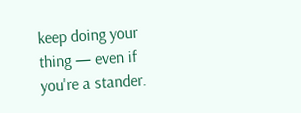keep doing your thing — even if you're a stander.